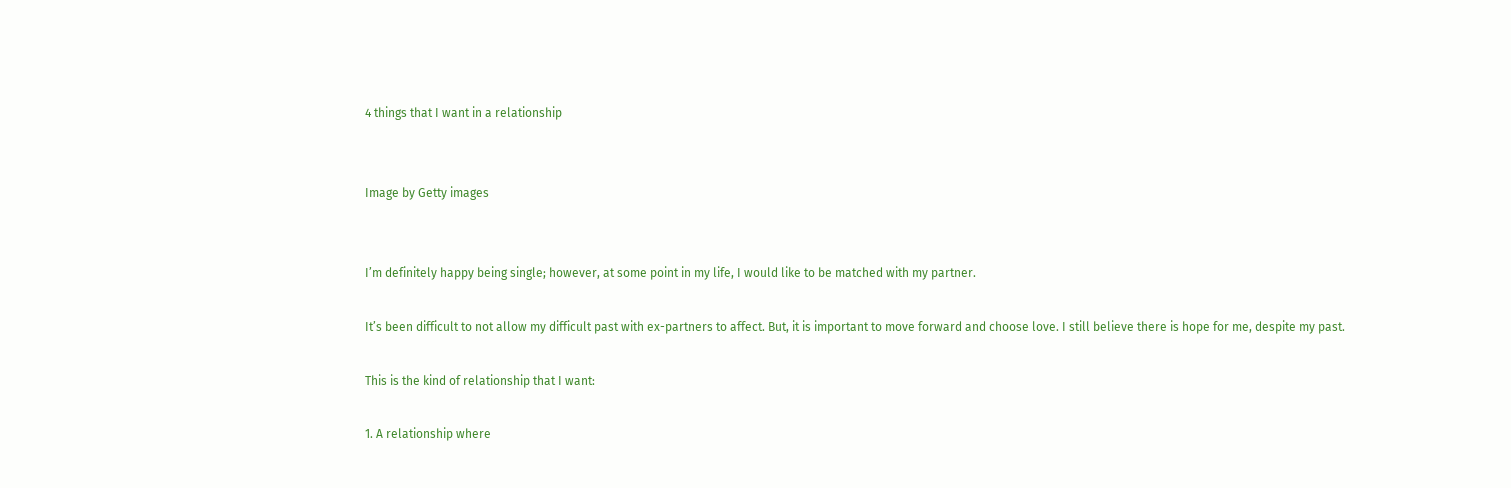4 things that I want in a relationship


Image by Getty images


I’m definitely happy being single; however, at some point in my life, I would like to be matched with my partner.

It’s been difficult to not allow my difficult past with ex-partners to affect. But, it is important to move forward and choose love. I still believe there is hope for me, despite my past.

This is the kind of relationship that I want:

1. A relationship where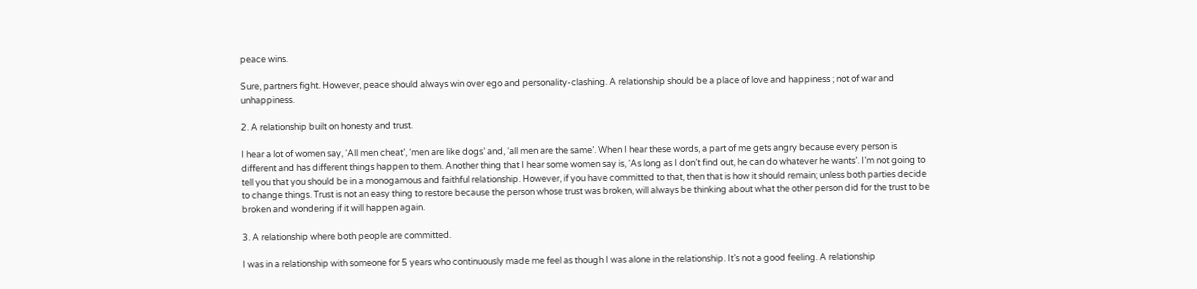peace wins.

Sure, partners fight. However, peace should always win over ego and personality-clashing. A relationship should be a place of love and happiness ; not of war and unhappiness.

2. A relationship built on honesty and trust.

I hear a lot of women say, ‘All men cheat’, ‘men are like dogs’ and, ‘all men are the same’. When I hear these words, a part of me gets angry because every person is different and has different things happen to them. Another thing that I hear some women say is, ‘As long as I don’t find out, he can do whatever he wants’. I’m not going to tell you that you should be in a monogamous and faithful relationship. However, if you have committed to that, then that is how it should remain; unless both parties decide to change things. Trust is not an easy thing to restore because the person whose trust was broken, will always be thinking about what the other person did for the trust to be broken and wondering if it will happen again.

3. A relationship where both people are committed.

I was in a relationship with someone for 5 years who continuously made me feel as though I was alone in the relationship. It’s not a good feeling. A relationship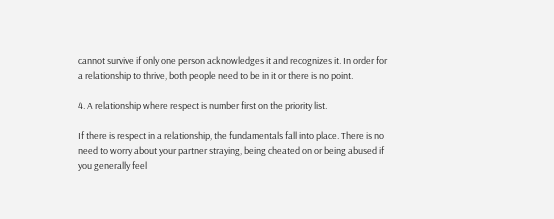cannot survive if only one person acknowledges it and recognizes it. In order for a relationship to thrive, both people need to be in it or there is no point.

4. A relationship where respect is number first on the priority list.

If there is respect in a relationship, the fundamentals fall into place. There is no need to worry about your partner straying, being cheated on or being abused if you generally feel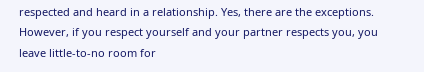respected and heard in a relationship. Yes, there are the exceptions. However, if you respect yourself and your partner respects you, you leave little-to-no room for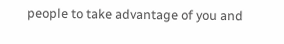people to take advantage of you and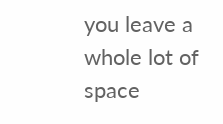you leave a whole lot of space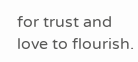for trust and love to flourish.